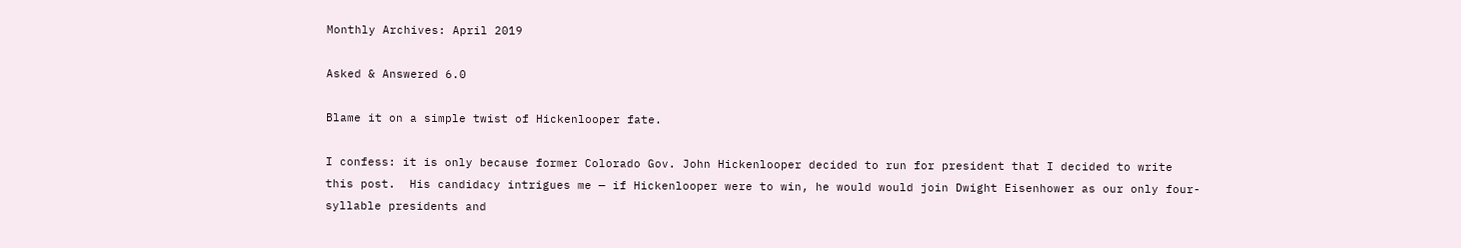Monthly Archives: April 2019

Asked & Answered 6.0

Blame it on a simple twist of Hickenlooper fate.

I confess: it is only because former Colorado Gov. John Hickenlooper decided to run for president that I decided to write this post.  His candidacy intrigues me — if Hickenlooper were to win, he would would join Dwight Eisenhower as our only four-syllable presidents and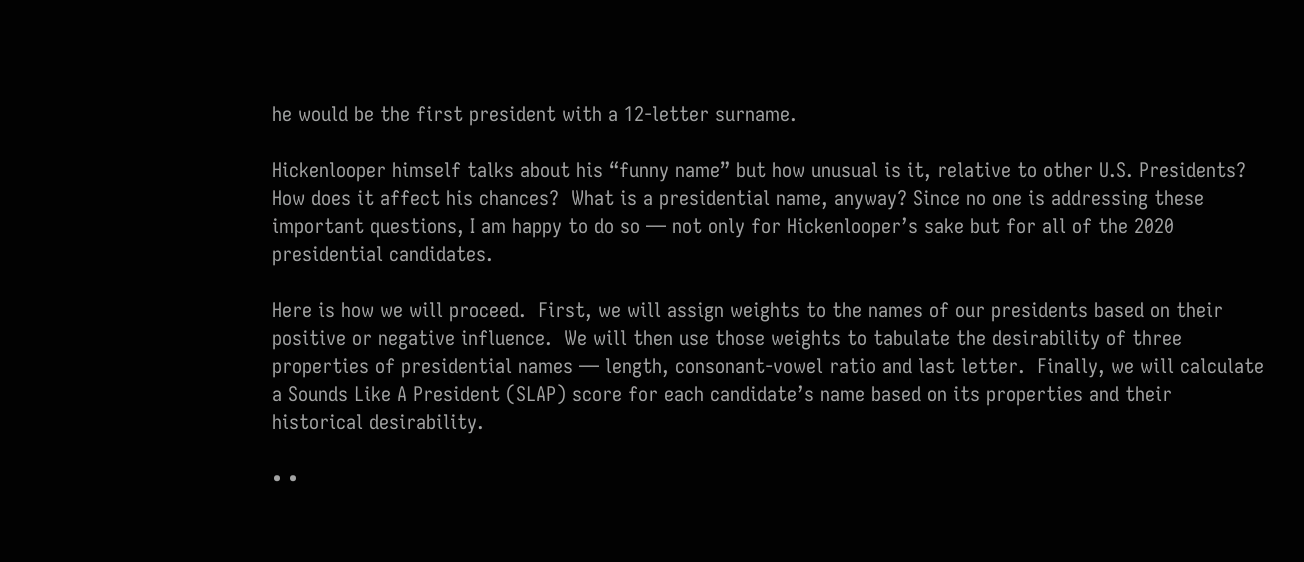he would be the first president with a 12-letter surname.

Hickenlooper himself talks about his “funny name” but how unusual is it, relative to other U.S. Presidents?  How does it affect his chances?  What is a presidential name, anyway? Since no one is addressing these important questions, I am happy to do so — not only for Hickenlooper’s sake but for all of the 2020 presidential candidates.

Here is how we will proceed.  First, we will assign weights to the names of our presidents based on their positive or negative influence.  We will then use those weights to tabulate the desirability of three properties of presidential names — length, consonant-vowel ratio and last letter.  Finally, we will calculate a Sounds Like A President (SLAP) score for each candidate’s name based on its properties and their historical desirability.

• •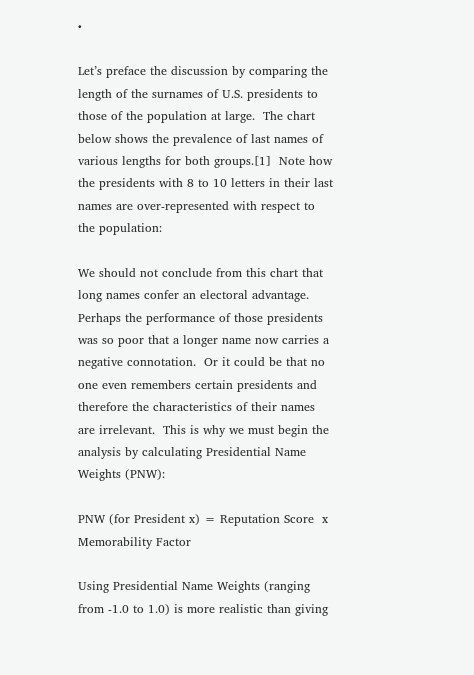•

Let’s preface the discussion by comparing the length of the surnames of U.S. presidents to those of the population at large.  The chart below shows the prevalence of last names of various lengths for both groups.[1]  Note how the presidents with 8 to 10 letters in their last names are over-represented with respect to the population:

We should not conclude from this chart that long names confer an electoral advantage.  Perhaps the performance of those presidents was so poor that a longer name now carries a negative connotation.  Or it could be that no one even remembers certain presidents and therefore the characteristics of their names are irrelevant.  This is why we must begin the analysis by calculating Presidential Name Weights (PNW):

PNW (for President x) = Reputation Score  x  Memorability Factor

Using Presidential Name Weights (ranging from -1.0 to 1.0) is more realistic than giving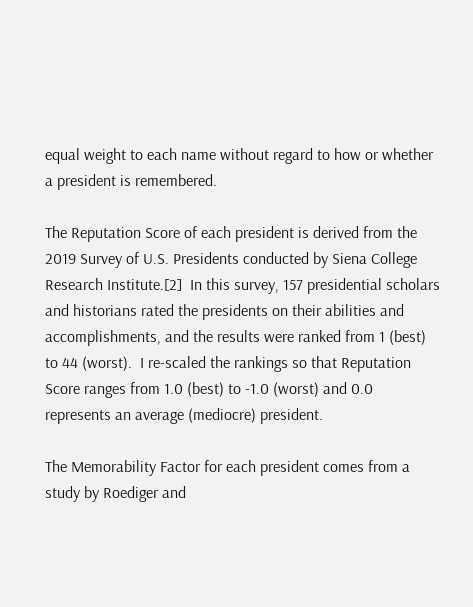equal weight to each name without regard to how or whether a president is remembered.

The Reputation Score of each president is derived from the 2019 Survey of U.S. Presidents conducted by Siena College Research Institute.[2]  In this survey, 157 presidential scholars and historians rated the presidents on their abilities and accomplishments, and the results were ranked from 1 (best) to 44 (worst).  I re-scaled the rankings so that Reputation Score ranges from 1.0 (best) to -1.0 (worst) and 0.0 represents an average (mediocre) president.

The Memorability Factor for each president comes from a study by Roediger and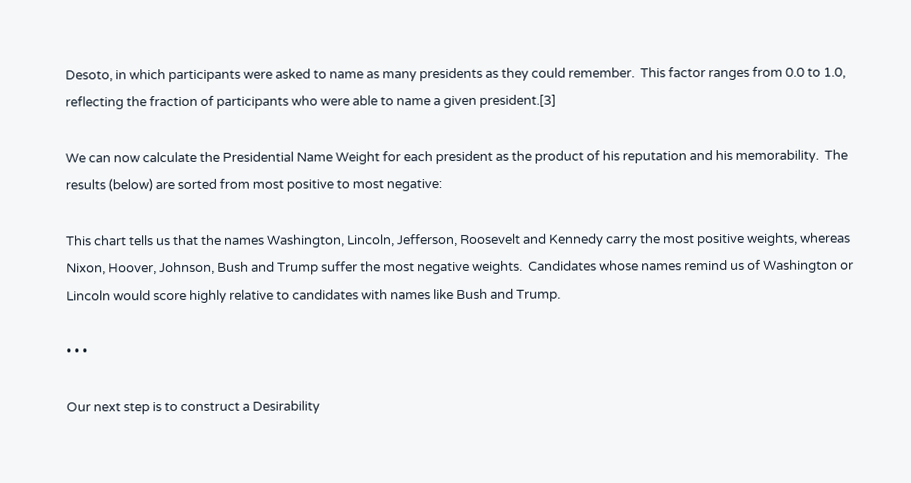Desoto, in which participants were asked to name as many presidents as they could remember.  This factor ranges from 0.0 to 1.0, reflecting the fraction of participants who were able to name a given president.[3]

We can now calculate the Presidential Name Weight for each president as the product of his reputation and his memorability.  The results (below) are sorted from most positive to most negative:

This chart tells us that the names Washington, Lincoln, Jefferson, Roosevelt and Kennedy carry the most positive weights, whereas Nixon, Hoover, Johnson, Bush and Trump suffer the most negative weights.  Candidates whose names remind us of Washington or Lincoln would score highly relative to candidates with names like Bush and Trump.

• • •

Our next step is to construct a Desirability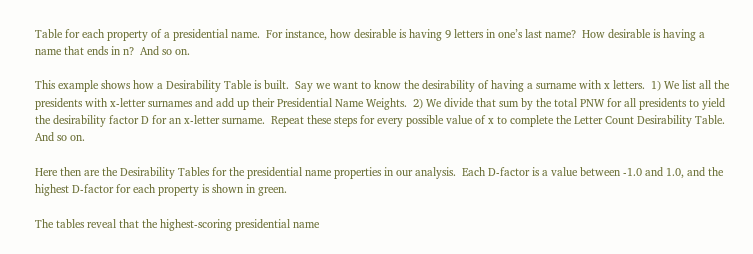Table for each property of a presidential name.  For instance, how desirable is having 9 letters in one’s last name?  How desirable is having a name that ends in n?  And so on.

This example shows how a Desirability Table is built.  Say we want to know the desirability of having a surname with x letters.  1) We list all the presidents with x-letter surnames and add up their Presidential Name Weights.  2) We divide that sum by the total PNW for all presidents to yield the desirability factor D for an x-letter surname.  Repeat these steps for every possible value of x to complete the Letter Count Desirability Table.  And so on.

Here then are the Desirability Tables for the presidential name properties in our analysis.  Each D-factor is a value between -1.0 and 1.0, and the highest D-factor for each property is shown in green.

The tables reveal that the highest-scoring presidential name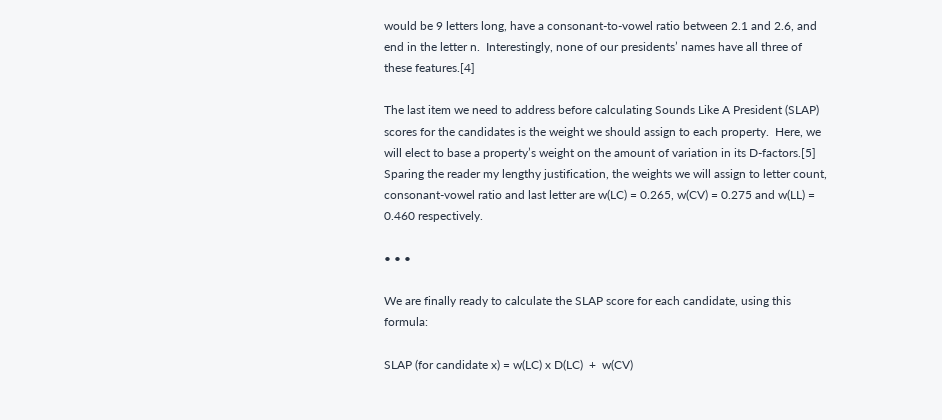would be 9 letters long, have a consonant-to-vowel ratio between 2.1 and 2.6, and end in the letter n.  Interestingly, none of our presidents’ names have all three of these features.[4]

The last item we need to address before calculating Sounds Like A President (SLAP) scores for the candidates is the weight we should assign to each property.  Here, we will elect to base a property’s weight on the amount of variation in its D-factors.[5]  Sparing the reader my lengthy justification, the weights we will assign to letter count, consonant-vowel ratio and last letter are w(LC) = 0.265, w(CV) = 0.275 and w(LL) = 0.460 respectively.

• • •

We are finally ready to calculate the SLAP score for each candidate, using this formula:

SLAP (for candidate x) = w(LC) x D(LC)  +  w(CV)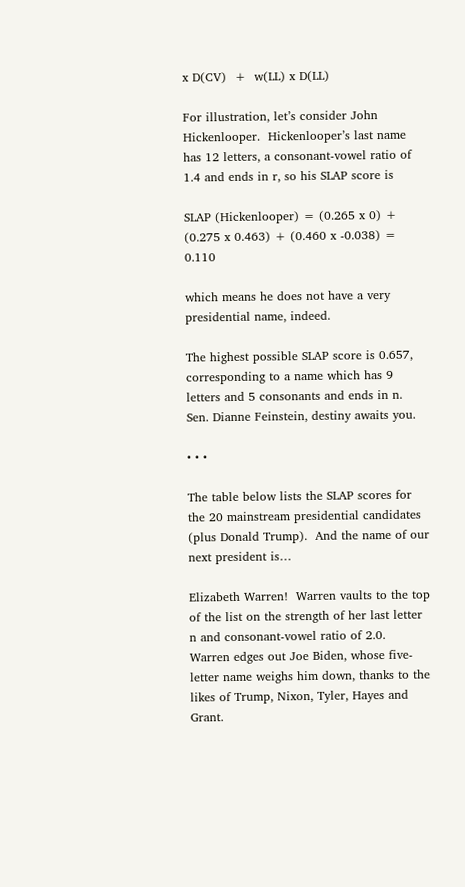x D(CV)  +  w(LL) x D(LL)

For illustration, let’s consider John Hickenlooper.  Hickenlooper’s last name has 12 letters, a consonant-vowel ratio of 1.4 and ends in r, so his SLAP score is

SLAP (Hickenlooper) = (0.265 x 0) + (0.275 x 0.463) + (0.460 x -0.038) = 0.110

which means he does not have a very presidential name, indeed.

The highest possible SLAP score is 0.657, corresponding to a name which has 9 letters and 5 consonants and ends in n.  Sen. Dianne Feinstein, destiny awaits you.

• • •

The table below lists the SLAP scores for the 20 mainstream presidential candidates (plus Donald Trump).  And the name of our next president is…

Elizabeth Warren!  Warren vaults to the top of the list on the strength of her last letter n and consonant-vowel ratio of 2.0.  Warren edges out Joe Biden, whose five-letter name weighs him down, thanks to the likes of Trump, Nixon, Tyler, Hayes and Grant.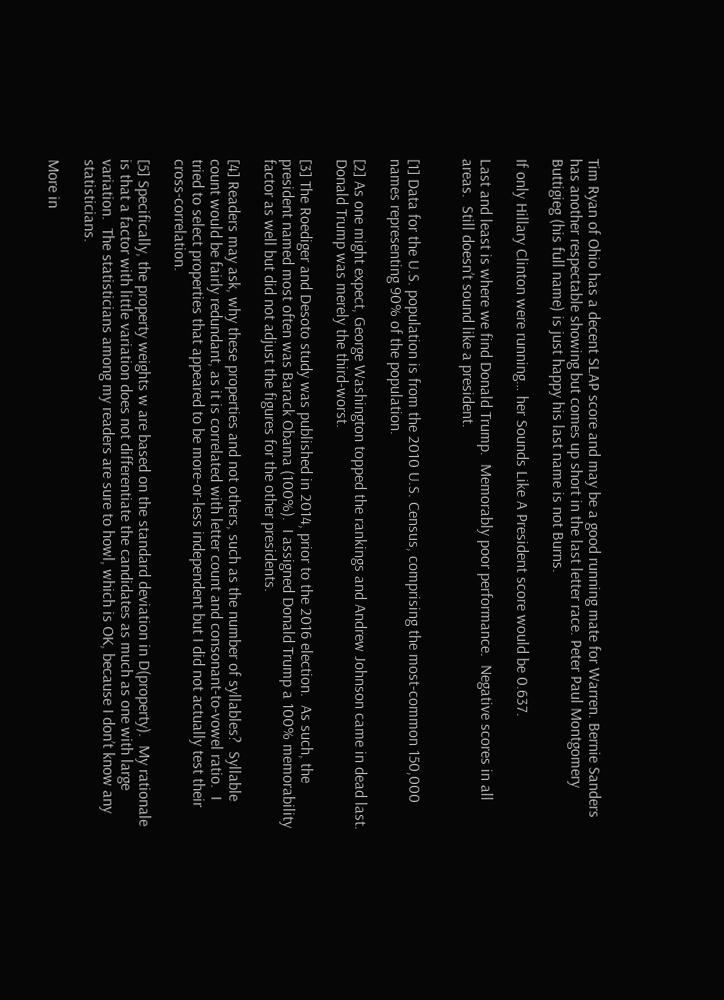Tim Ryan of Ohio has a decent SLAP score and may be a good running mate for Warren. Bernie Sanders has another respectable showing but comes up short in the last letter race. Peter Paul Montgomery Buttigieg (his full name) is just happy his last name is not Burns.

If only Hillary Clinton were running… her Sounds Like A President score would be 0.637.

Last and least is where we find Donald Trump.  Memorably poor performance.  Negative scores in all areas.  Still doesn’t sound like a president.


[1] Data for the U.S. population is from the 2010 U.S. Census, comprising the most-common 150,000 names representing 90% of the population.

[2] As one might expect, George Washington topped the rankings and Andrew Johnson came in dead last.  Donald Trump was merely the third-worst.

[3] The Roediger and Desoto study was published in 2014, prior to the 2016 election.  As such, the president named most often was Barack Obama (100%).  I assigned Donald Trump a 100% memorability factor as well but did not adjust the figures for the other presidents.

[4] Readers may ask, why these properties and not others, such as the number of syllables?  Syllable count would be fairly redundant, as it is correlated with letter count and consonant-to-vowel ratio.  I tried to select properties that appeared to be more-or-less independent but I did not actually test their cross-correlation.

[5] Specifically, the property weights w are based on the standard deviation in D(property).  My rationale is that a factor with little variation does not differentiate the candidates as much as one with large variation.  The statisticians among my readers are sure to howl, which is OK, because I don’t know any statisticians.

More in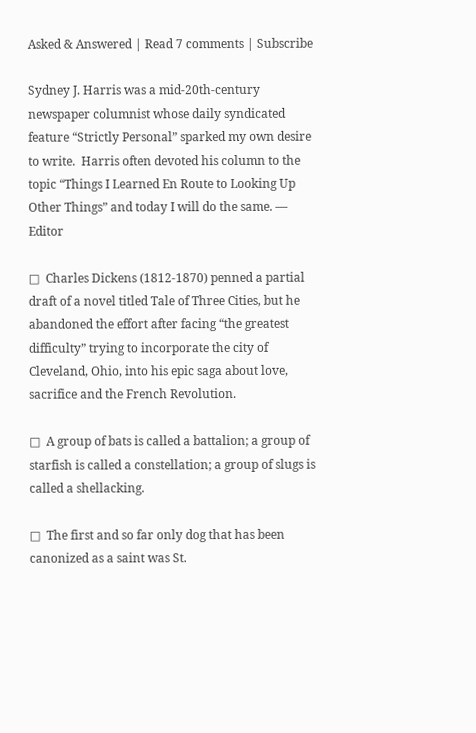Asked & Answered | Read 7 comments | Subscribe

Sydney J. Harris was a mid-20th-century newspaper columnist whose daily syndicated feature “Strictly Personal” sparked my own desire to write.  Harris often devoted his column to the topic “Things I Learned En Route to Looking Up Other Things” and today I will do the same. — Editor

□  Charles Dickens (1812-1870) penned a partial draft of a novel titled Tale of Three Cities, but he abandoned the effort after facing “the greatest difficulty” trying to incorporate the city of Cleveland, Ohio, into his epic saga about love, sacrifice and the French Revolution.

□  A group of bats is called a battalion; a group of starfish is called a constellation; a group of slugs is called a shellacking.

□  The first and so far only dog that has been canonized as a saint was St.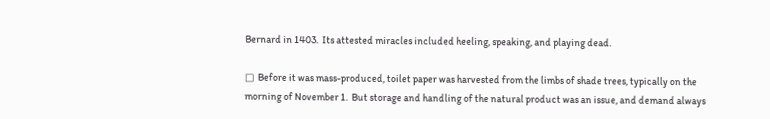Bernard in 1403.  Its attested miracles included heeling, speaking, and playing dead.

□  Before it was mass-produced, toilet paper was harvested from the limbs of shade trees, typically on the morning of November 1.  But storage and handling of the natural product was an issue, and demand always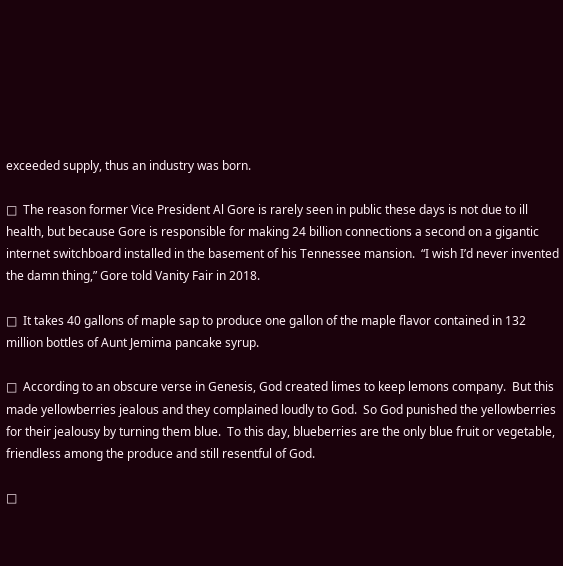exceeded supply, thus an industry was born.

□  The reason former Vice President Al Gore is rarely seen in public these days is not due to ill health, but because Gore is responsible for making 24 billion connections a second on a gigantic internet switchboard installed in the basement of his Tennessee mansion.  “I wish I’d never invented the damn thing,” Gore told Vanity Fair in 2018.

□  It takes 40 gallons of maple sap to produce one gallon of the maple flavor contained in 132 million bottles of Aunt Jemima pancake syrup.

□  According to an obscure verse in Genesis, God created limes to keep lemons company.  But this made yellowberries jealous and they complained loudly to God.  So God punished the yellowberries for their jealousy by turning them blue.  To this day, blueberries are the only blue fruit or vegetable, friendless among the produce and still resentful of God.

□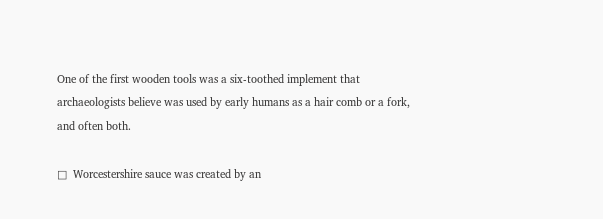One of the first wooden tools was a six-toothed implement that archaeologists believe was used by early humans as a hair comb or a fork, and often both.

□  Worcestershire sauce was created by an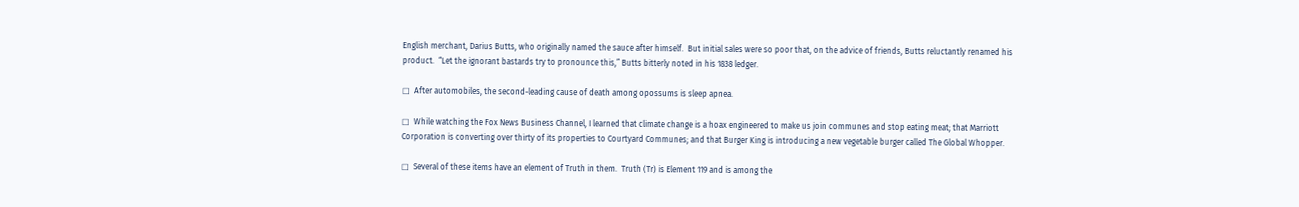English merchant, Darius Butts, who originally named the sauce after himself.  But initial sales were so poor that, on the advice of friends, Butts reluctantly renamed his product.  “Let the ignorant bastards try to pronounce this,” Butts bitterly noted in his 1838 ledger.

□  After automobiles, the second-leading cause of death among opossums is sleep apnea.

□  While watching the Fox News Business Channel, I learned that climate change is a hoax engineered to make us join communes and stop eating meat; that Marriott Corporation is converting over thirty of its properties to Courtyard Communes; and that Burger King is introducing a new vegetable burger called The Global Whopper.

□  Several of these items have an element of Truth in them.  Truth (Tr) is Element 119 and is among the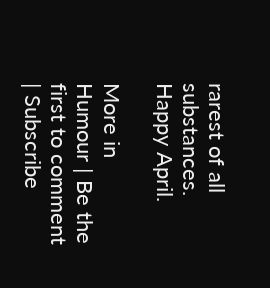rarest of all substances.  Happy April.

More in  Humour | Be the first to comment | Subscribe